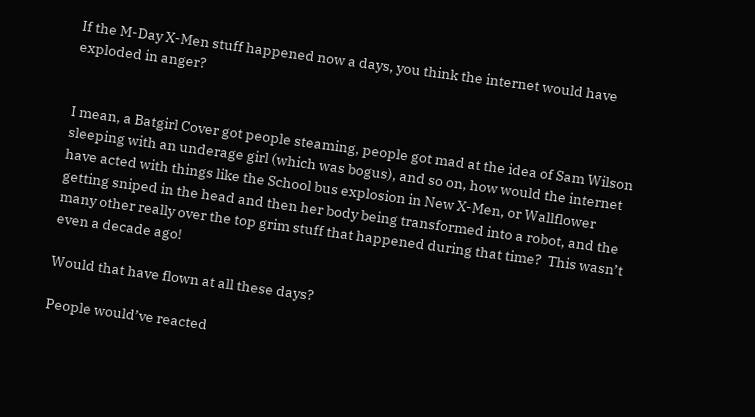If the M-Day X-Men stuff happened now a days, you think the internet would have exploded in anger?


I mean, a Batgirl Cover got people steaming, people got mad at the idea of Sam Wilson sleeping with an underage girl (which was bogus), and so on, how would the internet have acted with things like the School bus explosion in New X-Men, or Wallflower getting sniped in the head and then her body being transformed into a robot, and the many other really over the top grim stuff that happened during that time?  This wasn’t even a decade ago!

Would that have flown at all these days?

People would’ve reacted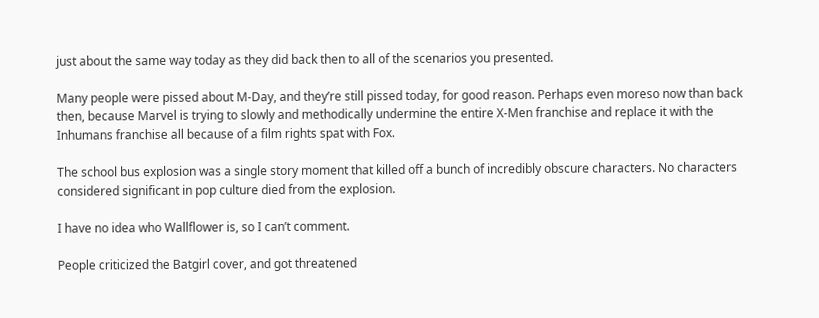just about the same way today as they did back then to all of the scenarios you presented.

Many people were pissed about M-Day, and they’re still pissed today, for good reason. Perhaps even moreso now than back then, because Marvel is trying to slowly and methodically undermine the entire X-Men franchise and replace it with the Inhumans franchise all because of a film rights spat with Fox.

The school bus explosion was a single story moment that killed off a bunch of incredibly obscure characters. No characters considered significant in pop culture died from the explosion.

I have no idea who Wallflower is, so I can’t comment.

People criticized the Batgirl cover, and got threatened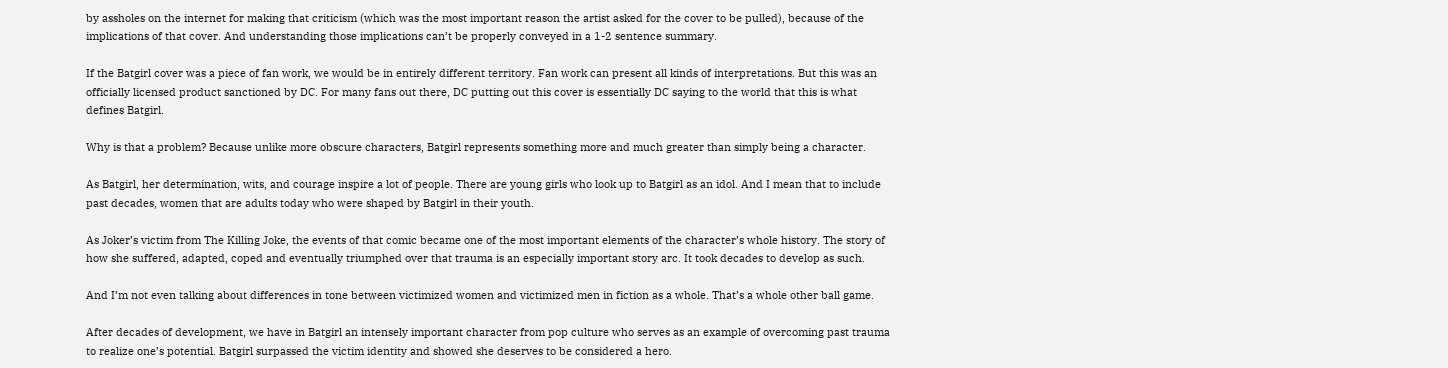by assholes on the internet for making that criticism (which was the most important reason the artist asked for the cover to be pulled), because of the implications of that cover. And understanding those implications can’t be properly conveyed in a 1-2 sentence summary.

If the Batgirl cover was a piece of fan work, we would be in entirely different territory. Fan work can present all kinds of interpretations. But this was an officially licensed product sanctioned by DC. For many fans out there, DC putting out this cover is essentially DC saying to the world that this is what defines Batgirl.

Why is that a problem? Because unlike more obscure characters, Batgirl represents something more and much greater than simply being a character.

As Batgirl, her determination, wits, and courage inspire a lot of people. There are young girls who look up to Batgirl as an idol. And I mean that to include past decades, women that are adults today who were shaped by Batgirl in their youth.

As Joker’s victim from The Killing Joke, the events of that comic became one of the most important elements of the character’s whole history. The story of how she suffered, adapted, coped and eventually triumphed over that trauma is an especially important story arc. It took decades to develop as such.

And I’m not even talking about differences in tone between victimized women and victimized men in fiction as a whole. That’s a whole other ball game.

After decades of development, we have in Batgirl an intensely important character from pop culture who serves as an example of overcoming past trauma to realize one’s potential. Batgirl surpassed the victim identity and showed she deserves to be considered a hero.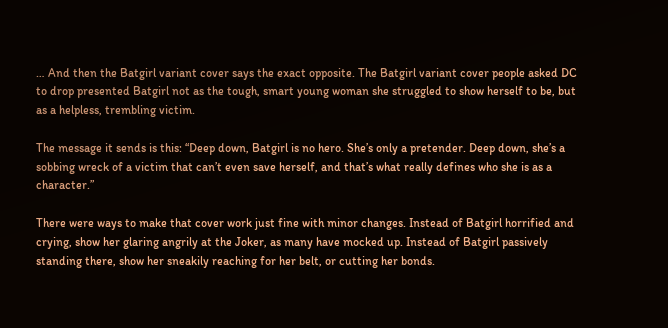… And then the Batgirl variant cover says the exact opposite. The Batgirl variant cover people asked DC to drop presented Batgirl not as the tough, smart young woman she struggled to show herself to be, but as a helpless, trembling victim.

The message it sends is this: “Deep down, Batgirl is no hero. She’s only a pretender. Deep down, she’s a sobbing wreck of a victim that can’t even save herself, and that’s what really defines who she is as a character.”

There were ways to make that cover work just fine with minor changes. Instead of Batgirl horrified and crying, show her glaring angrily at the Joker, as many have mocked up. Instead of Batgirl passively standing there, show her sneakily reaching for her belt, or cutting her bonds.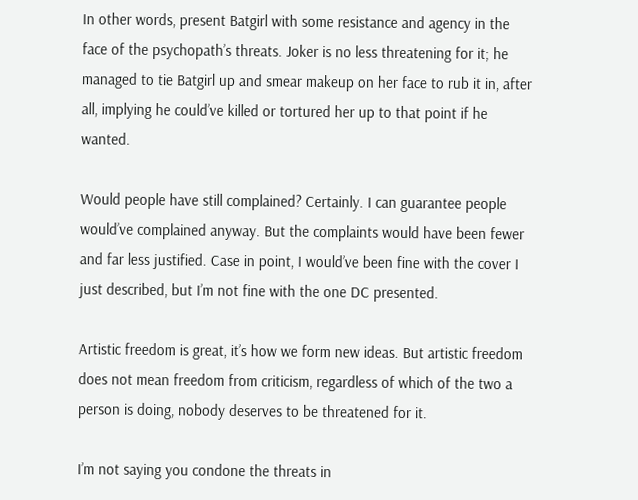In other words, present Batgirl with some resistance and agency in the face of the psychopath’s threats. Joker is no less threatening for it; he managed to tie Batgirl up and smear makeup on her face to rub it in, after all, implying he could’ve killed or tortured her up to that point if he wanted.

Would people have still complained? Certainly. I can guarantee people would’ve complained anyway. But the complaints would have been fewer and far less justified. Case in point, I would’ve been fine with the cover I just described, but I’m not fine with the one DC presented.

Artistic freedom is great, it’s how we form new ideas. But artistic freedom does not mean freedom from criticism, regardless of which of the two a person is doing, nobody deserves to be threatened for it.

I’m not saying you condone the threats in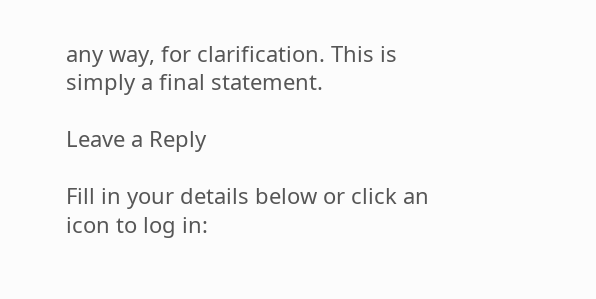any way, for clarification. This is simply a final statement.

Leave a Reply

Fill in your details below or click an icon to log in: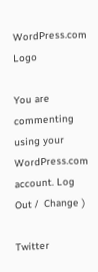WordPress.com Logo

You are commenting using your WordPress.com account. Log Out /  Change )

Twitter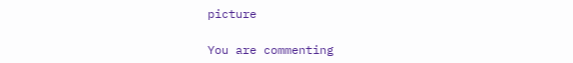picture

You are commenting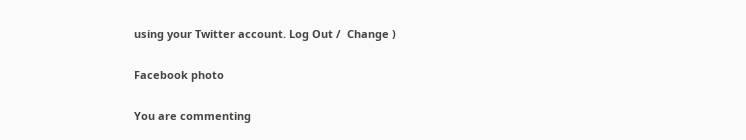using your Twitter account. Log Out /  Change )

Facebook photo

You are commenting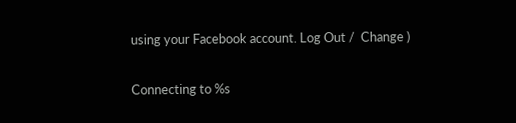using your Facebook account. Log Out /  Change )

Connecting to %s